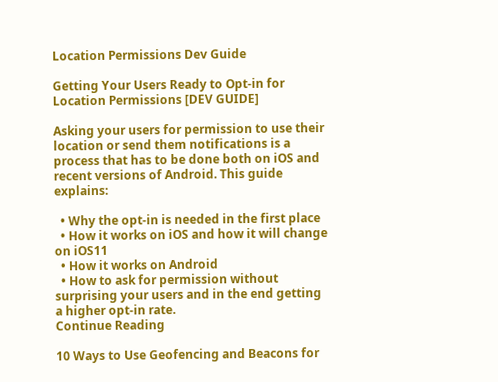Location Permissions Dev Guide

Getting Your Users Ready to Opt-in for Location Permissions [DEV GUIDE]

Asking your users for permission to use their location or send them notifications is a process that has to be done both on iOS and recent versions of Android. This guide explains:

  • Why the opt-in is needed in the first place
  • How it works on iOS and how it will change on iOS11
  • How it works on Android
  • How to ask for permission without surprising your users and in the end getting a higher opt-in rate.
Continue Reading

10 Ways to Use Geofencing and Beacons for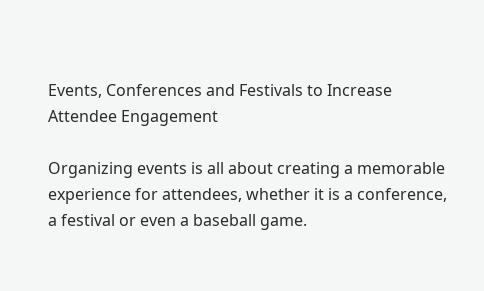Events, Conferences and Festivals to Increase Attendee Engagement

Organizing events is all about creating a memorable experience for attendees, whether it is a conference, a festival or even a baseball game.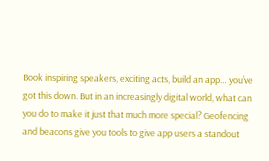Book inspiring speakers, exciting acts, build an app… you’ve got this down. But in an increasingly digital world, what can you do to make it just that much more special? Geofencing and beacons give you tools to give app users a standout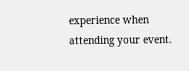experience when attending your event.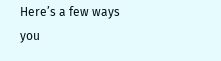Here’s a few ways you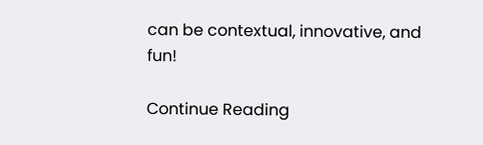can be contextual, innovative, and fun!

Continue Reading